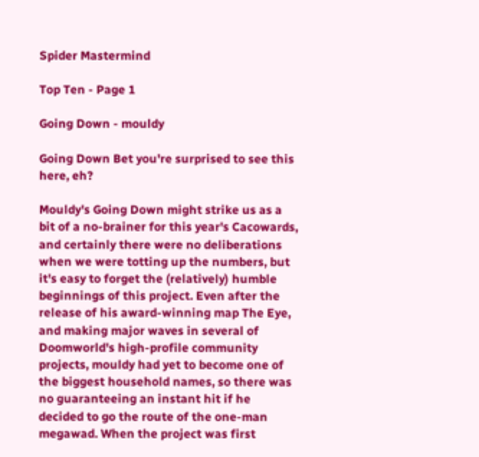Spider Mastermind

Top Ten - Page 1

Going Down - mouldy

Going Down Bet you're surprised to see this here, eh?

Mouldy's Going Down might strike us as a bit of a no-brainer for this year's Cacowards, and certainly there were no deliberations when we were totting up the numbers, but it's easy to forget the (relatively) humble beginnings of this project. Even after the release of his award-winning map The Eye, and making major waves in several of Doomworld's high-profile community projects, mouldy had yet to become one of the biggest household names, so there was no guaranteeing an instant hit if he decided to go the route of the one-man megawad. When the project was first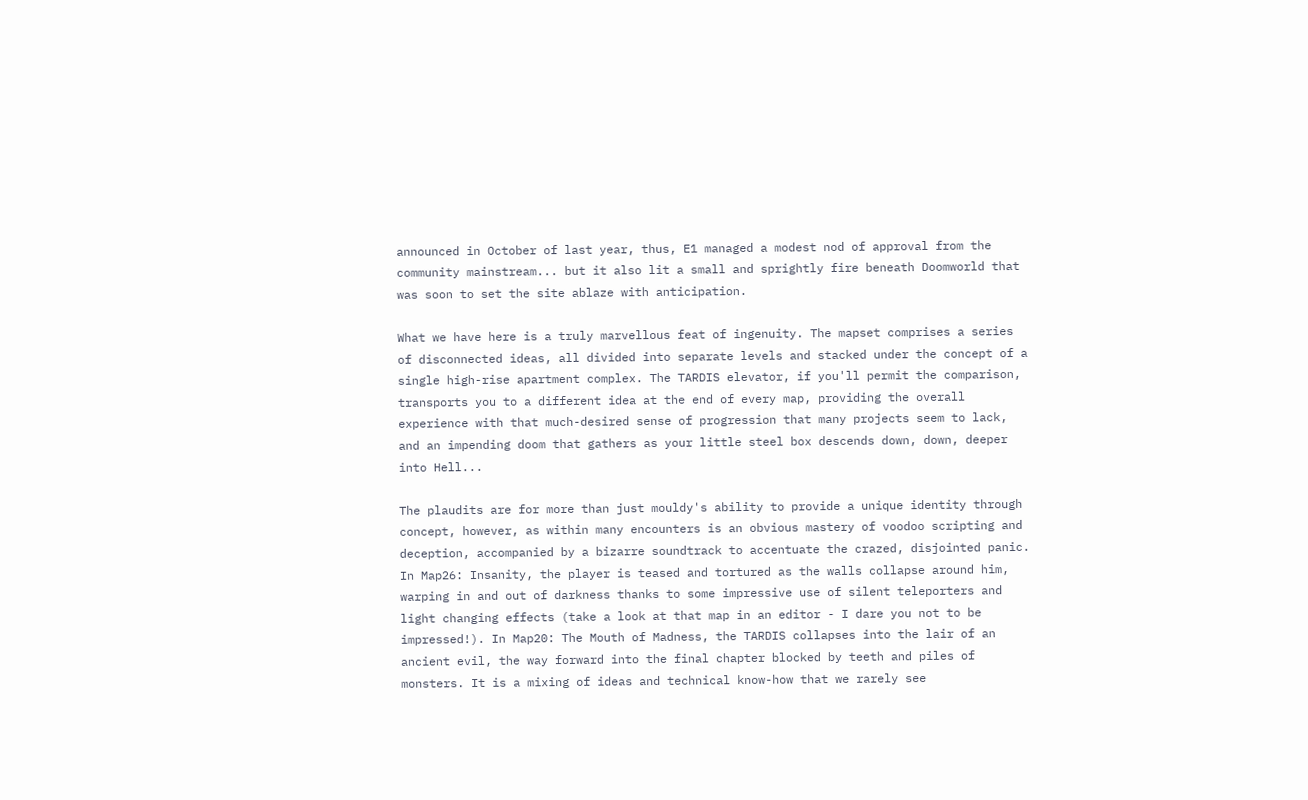announced in October of last year, thus, E1 managed a modest nod of approval from the community mainstream... but it also lit a small and sprightly fire beneath Doomworld that was soon to set the site ablaze with anticipation.

What we have here is a truly marvellous feat of ingenuity. The mapset comprises a series of disconnected ideas, all divided into separate levels and stacked under the concept of a single high-rise apartment complex. The TARDIS elevator, if you'll permit the comparison, transports you to a different idea at the end of every map, providing the overall experience with that much-desired sense of progression that many projects seem to lack, and an impending doom that gathers as your little steel box descends down, down, deeper into Hell...

The plaudits are for more than just mouldy's ability to provide a unique identity through concept, however, as within many encounters is an obvious mastery of voodoo scripting and deception, accompanied by a bizarre soundtrack to accentuate the crazed, disjointed panic. In Map26: Insanity, the player is teased and tortured as the walls collapse around him, warping in and out of darkness thanks to some impressive use of silent teleporters and light changing effects (take a look at that map in an editor - I dare you not to be impressed!). In Map20: The Mouth of Madness, the TARDIS collapses into the lair of an ancient evil, the way forward into the final chapter blocked by teeth and piles of monsters. It is a mixing of ideas and technical know-how that we rarely see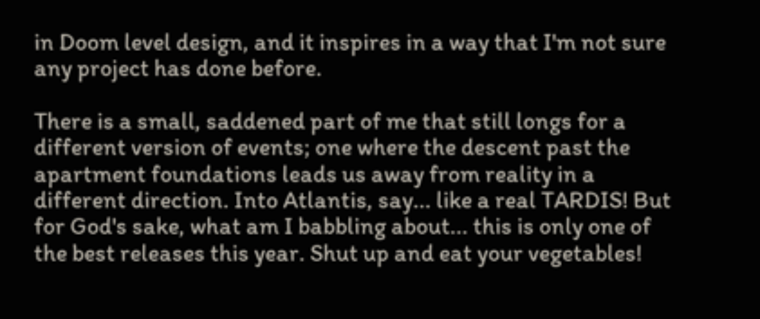in Doom level design, and it inspires in a way that I'm not sure any project has done before.

There is a small, saddened part of me that still longs for a different version of events; one where the descent past the apartment foundations leads us away from reality in a different direction. Into Atlantis, say... like a real TARDIS! But for God's sake, what am I babbling about... this is only one of the best releases this year. Shut up and eat your vegetables!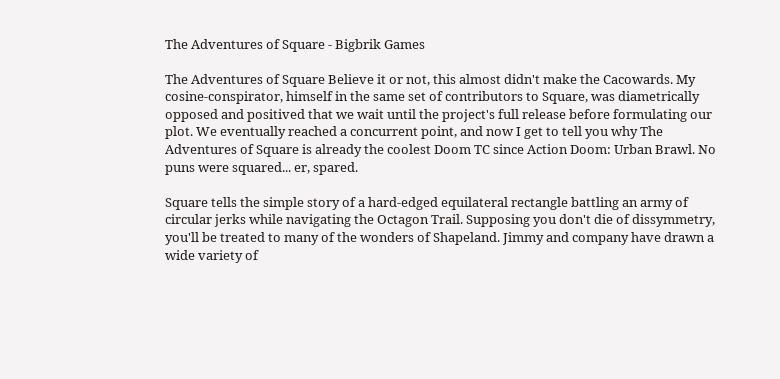The Adventures of Square - Bigbrik Games

The Adventures of Square Believe it or not, this almost didn't make the Cacowards. My cosine-conspirator, himself in the same set of contributors to Square, was diametrically opposed and positived that we wait until the project's full release before formulating our plot. We eventually reached a concurrent point, and now I get to tell you why The Adventures of Square is already the coolest Doom TC since Action Doom: Urban Brawl. No puns were squared... er, spared.

Square tells the simple story of a hard-edged equilateral rectangle battling an army of circular jerks while navigating the Octagon Trail. Supposing you don't die of dissymmetry, you'll be treated to many of the wonders of Shapeland. Jimmy and company have drawn a wide variety of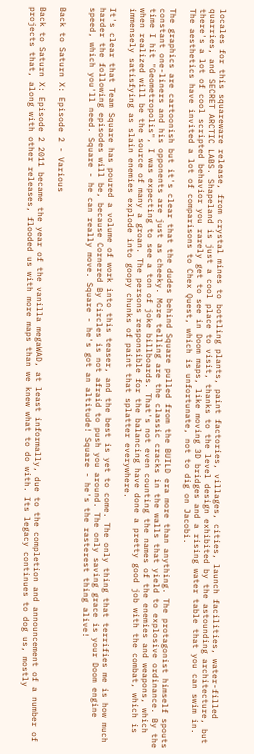locales for this squareware release, from crystal mines to bottling plants, paint factories, villages, cities, launch facilities, water-filled quarries, and SECRET ARCTIC LABS. Shapeland is just a cool place to visit, thanks to the level design exhibited by the astounding architecture, but there's a lot of cool scripted behavior you rarely get to see in Doom maps, like moving 3D bridges and a rising water table that you can swim in. The aesthetics have invited a lot of comparisons to Chex Quest, which is unfortunate, not to dig on Jacobi.

The graphics are cartoonish but it's clear that the dudes behind Square pulled from the BUILD era more than anything. The protagonist himself spouts constant one-liners and his opponents are just as cheeky. More telling are the classic cracks in the walls that yield to explosive ordinance. By the time I hit "Geometropolis", I was expecting to see a ton of joke billboards. That's not even counting the names of the enemies and weapons, which when realized will be the source of many a groan. The persons responsible for the balancing have done a pretty good job with the combat, which is immensely satisfying as slain enemies explode into goopy chunks of paint that splatter everywhere.

It's clear that Team Square has poured a volume of work into this teaser, and the best is yet to come. The only thing that terrifies me is how much harder the following episodes will be, because Cornered By Circles is not afraid to push you around. The only saving grace is your Doom engine speed, which you'll need. Square - he can really move. Square - he's got an altitude! Square - he's the rasterest thing alive!


Back to Saturn X: Episode 2 - Various

Back to Saturn X: Episode 2 2011 became the year of the vanilla megaWAD, at least informally, due to the completion and announcement of a number of projects that, along with other releases, flooded us with more maps than we knew what to do with. Its legacy continues to dog us, mostly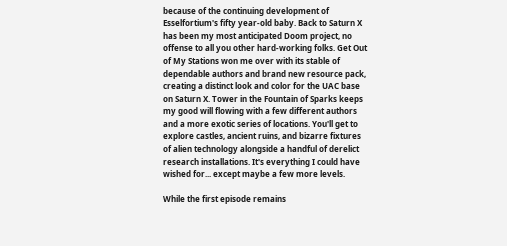because of the continuing development of Esselfortium's fifty year-old baby. Back to Saturn X has been my most anticipated Doom project, no offense to all you other hard-working folks. Get Out of My Stations won me over with its stable of dependable authors and brand new resource pack, creating a distinct look and color for the UAC base on Saturn X. Tower in the Fountain of Sparks keeps my good will flowing with a few different authors and a more exotic series of locations. You'll get to explore castles, ancient ruins, and bizarre fixtures of alien technology alongside a handful of derelict research installations. It's everything I could have wished for... except maybe a few more levels.

While the first episode remains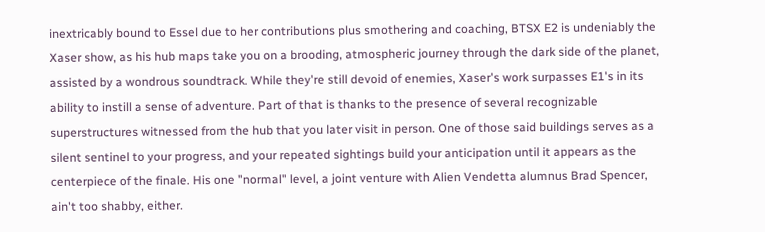inextricably bound to Essel due to her contributions plus smothering and coaching, BTSX E2 is undeniably the Xaser show, as his hub maps take you on a brooding, atmospheric journey through the dark side of the planet, assisted by a wondrous soundtrack. While they're still devoid of enemies, Xaser's work surpasses E1's in its ability to instill a sense of adventure. Part of that is thanks to the presence of several recognizable superstructures witnessed from the hub that you later visit in person. One of those said buildings serves as a silent sentinel to your progress, and your repeated sightings build your anticipation until it appears as the centerpiece of the finale. His one "normal" level, a joint venture with Alien Vendetta alumnus Brad Spencer, ain't too shabby, either.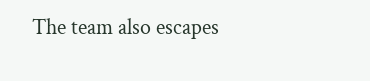The team also escapes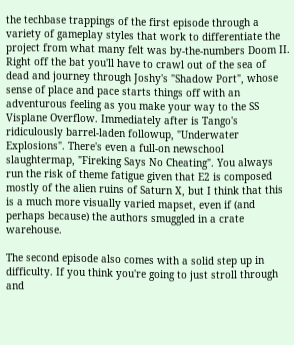the techbase trappings of the first episode through a variety of gameplay styles that work to differentiate the project from what many felt was by-the-numbers Doom II. Right off the bat you'll have to crawl out of the sea of dead and journey through Joshy's "Shadow Port", whose sense of place and pace starts things off with an adventurous feeling as you make your way to the SS Visplane Overflow. Immediately after is Tango's ridiculously barrel-laden followup, "Underwater Explosions". There's even a full-on newschool slaughtermap, "Fireking Says No Cheating". You always run the risk of theme fatigue given that E2 is composed mostly of the alien ruins of Saturn X, but I think that this is a much more visually varied mapset, even if (and perhaps because) the authors smuggled in a crate warehouse.

The second episode also comes with a solid step up in difficulty. If you think you're going to just stroll through and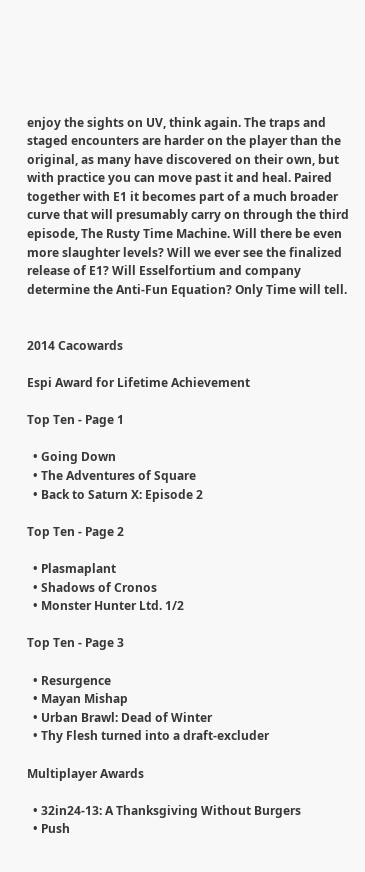enjoy the sights on UV, think again. The traps and staged encounters are harder on the player than the original, as many have discovered on their own, but with practice you can move past it and heal. Paired together with E1 it becomes part of a much broader curve that will presumably carry on through the third episode, The Rusty Time Machine. Will there be even more slaughter levels? Will we ever see the finalized release of E1? Will Esselfortium and company determine the Anti-Fun Equation? Only Time will tell.


2014 Cacowards

Espi Award for Lifetime Achievement

Top Ten - Page 1

  • Going Down
  • The Adventures of Square
  • Back to Saturn X: Episode 2

Top Ten - Page 2

  • Plasmaplant
  • Shadows of Cronos
  • Monster Hunter Ltd. 1/2

Top Ten - Page 3

  • Resurgence
  • Mayan Mishap
  • Urban Brawl: Dead of Winter
  • Thy Flesh turned into a draft-excluder

Multiplayer Awards

  • 32in24-13: A Thanksgiving Without Burgers
  • Push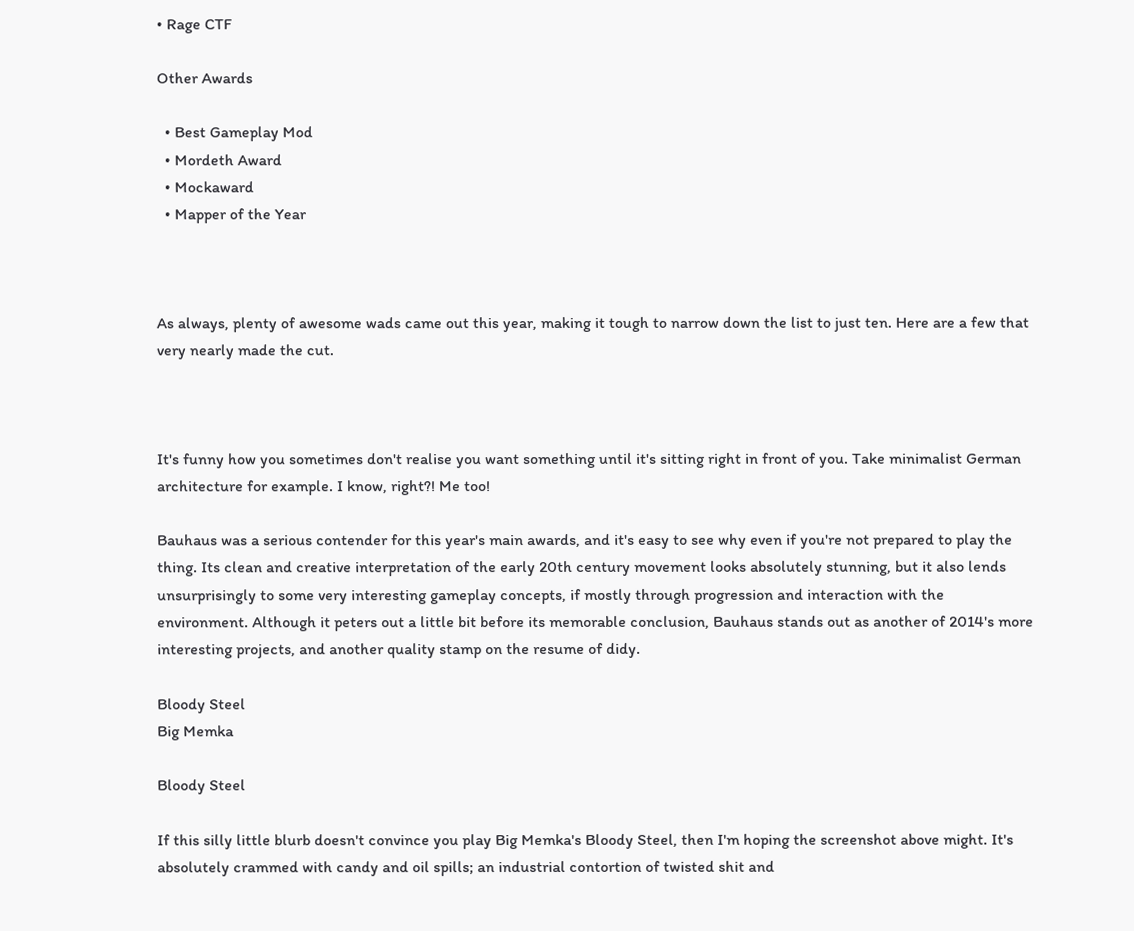• Rage CTF

Other Awards

  • Best Gameplay Mod
  • Mordeth Award
  • Mockaward
  • Mapper of the Year



As always, plenty of awesome wads came out this year, making it tough to narrow down the list to just ten. Here are a few that very nearly made the cut.



It's funny how you sometimes don't realise you want something until it's sitting right in front of you. Take minimalist German architecture for example. I know, right?! Me too!

Bauhaus was a serious contender for this year's main awards, and it's easy to see why even if you're not prepared to play the thing. Its clean and creative interpretation of the early 20th century movement looks absolutely stunning, but it also lends unsurprisingly to some very interesting gameplay concepts, if mostly through progression and interaction with the environment. Although it peters out a little bit before its memorable conclusion, Bauhaus stands out as another of 2014's more interesting projects, and another quality stamp on the resume of didy.

Bloody Steel
Big Memka

Bloody Steel

If this silly little blurb doesn't convince you play Big Memka's Bloody Steel, then I'm hoping the screenshot above might. It's absolutely crammed with candy and oil spills; an industrial contortion of twisted shit and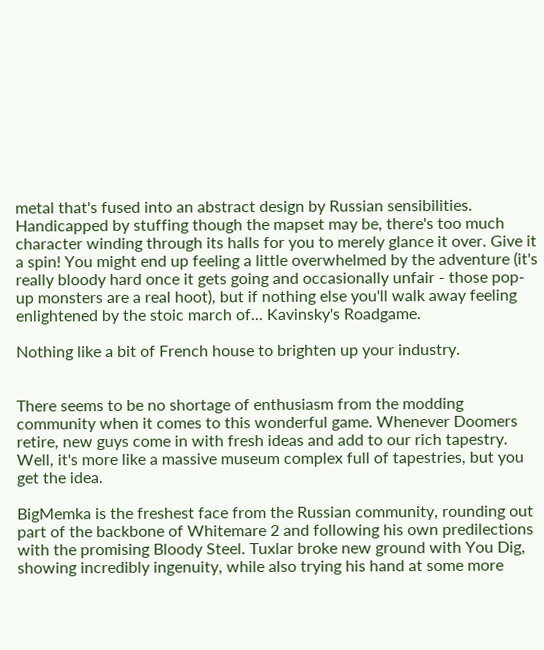metal that's fused into an abstract design by Russian sensibilities. Handicapped by stuffing though the mapset may be, there's too much character winding through its halls for you to merely glance it over. Give it a spin! You might end up feeling a little overwhelmed by the adventure (it's really bloody hard once it gets going and occasionally unfair - those pop-up monsters are a real hoot), but if nothing else you'll walk away feeling enlightened by the stoic march of... Kavinsky's Roadgame.

Nothing like a bit of French house to brighten up your industry.


There seems to be no shortage of enthusiasm from the modding community when it comes to this wonderful game. Whenever Doomers retire, new guys come in with fresh ideas and add to our rich tapestry. Well, it's more like a massive museum complex full of tapestries, but you get the idea.

BigMemka is the freshest face from the Russian community, rounding out part of the backbone of Whitemare 2 and following his own predilections with the promising Bloody Steel. Tuxlar broke new ground with You Dig, showing incredibly ingenuity, while also trying his hand at some more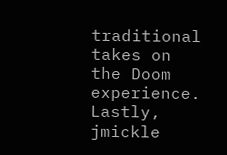traditional takes on the Doom experience. Lastly, jmickle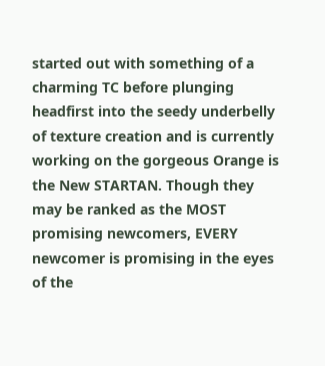started out with something of a charming TC before plunging headfirst into the seedy underbelly of texture creation and is currently working on the gorgeous Orange is the New STARTAN. Though they may be ranked as the MOST promising newcomers, EVERY newcomer is promising in the eyes of the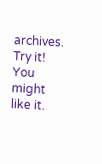archives. Try it! You might like it.